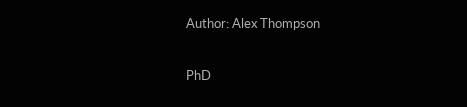Author: Alex Thompson

PhD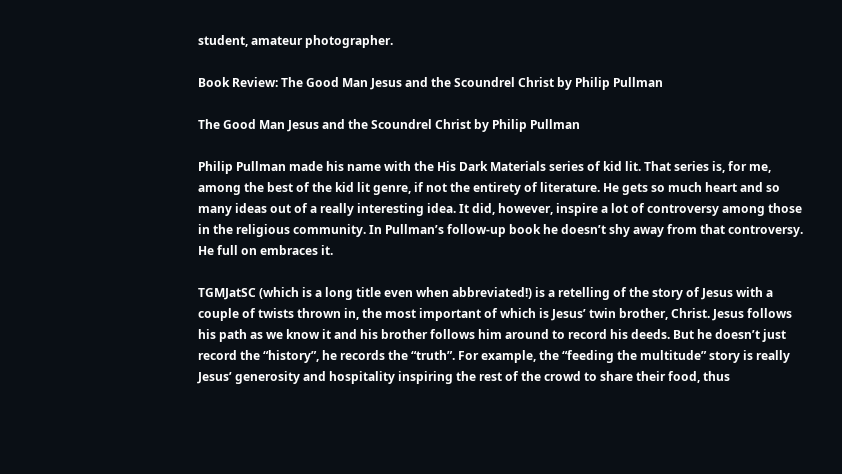student, amateur photographer.

Book Review: The Good Man Jesus and the Scoundrel Christ by Philip Pullman

The Good Man Jesus and the Scoundrel Christ by Philip Pullman

Philip Pullman made his name with the His Dark Materials series of kid lit. That series is, for me, among the best of the kid lit genre, if not the entirety of literature. He gets so much heart and so many ideas out of a really interesting idea. It did, however, inspire a lot of controversy among those in the religious community. In Pullman’s follow-up book he doesn’t shy away from that controversy. He full on embraces it.

TGMJatSC (which is a long title even when abbreviated!) is a retelling of the story of Jesus with a couple of twists thrown in, the most important of which is Jesus’ twin brother, Christ. Jesus follows his path as we know it and his brother follows him around to record his deeds. But he doesn’t just record the “history”, he records the “truth”. For example, the “feeding the multitude” story is really Jesus’ generosity and hospitality inspiring the rest of the crowd to share their food, thus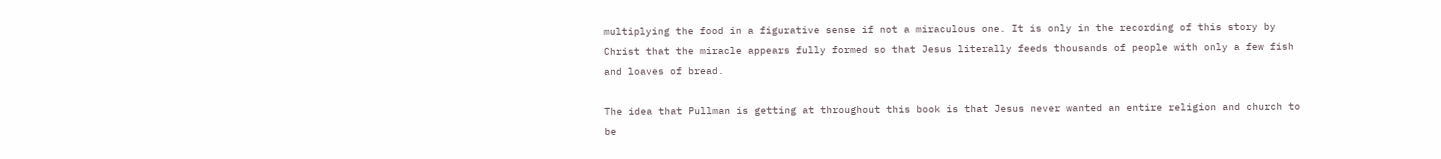multiplying the food in a figurative sense if not a miraculous one. It is only in the recording of this story by Christ that the miracle appears fully formed so that Jesus literally feeds thousands of people with only a few fish and loaves of bread.

The idea that Pullman is getting at throughout this book is that Jesus never wanted an entire religion and church to be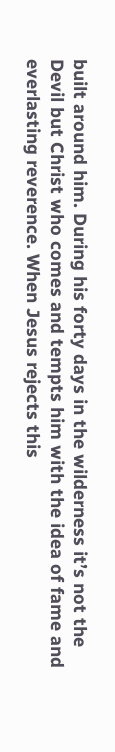built around him. During his forty days in the wilderness it’s not the Devil but Christ who comes and tempts him with the idea of fame and everlasting reverence. When Jesus rejects this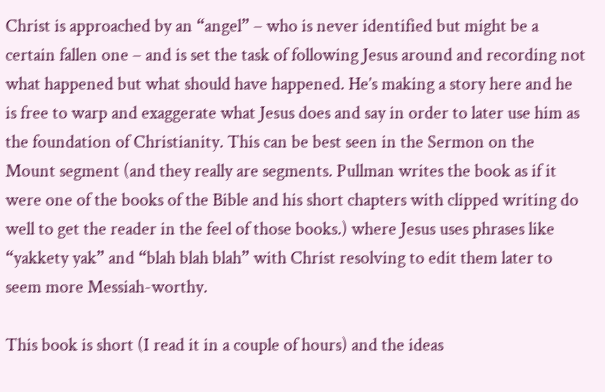Christ is approached by an “angel” – who is never identified but might be a certain fallen one – and is set the task of following Jesus around and recording not what happened but what should have happened. He’s making a story here and he is free to warp and exaggerate what Jesus does and say in order to later use him as the foundation of Christianity. This can be best seen in the Sermon on the Mount segment (and they really are segments. Pullman writes the book as if it were one of the books of the Bible and his short chapters with clipped writing do well to get the reader in the feel of those books.) where Jesus uses phrases like “yakkety yak” and “blah blah blah” with Christ resolving to edit them later to seem more Messiah-worthy.

This book is short (I read it in a couple of hours) and the ideas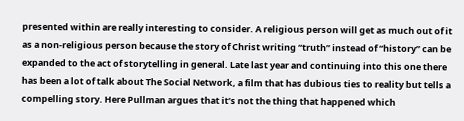presented within are really interesting to consider. A religious person will get as much out of it as a non-religious person because the story of Christ writing “truth” instead of “history” can be expanded to the act of storytelling in general. Late last year and continuing into this one there has been a lot of talk about The Social Network, a film that has dubious ties to reality but tells a compelling story. Here Pullman argues that it’s not the thing that happened which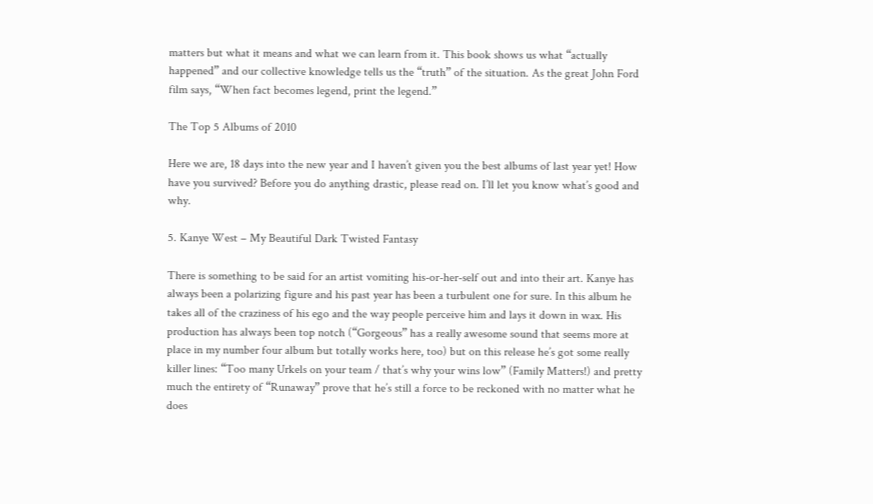matters but what it means and what we can learn from it. This book shows us what “actually happened” and our collective knowledge tells us the “truth” of the situation. As the great John Ford film says, “When fact becomes legend, print the legend.”

The Top 5 Albums of 2010

Here we are, 18 days into the new year and I haven’t given you the best albums of last year yet! How have you survived? Before you do anything drastic, please read on. I’ll let you know what’s good and why.

5. Kanye West – My Beautiful Dark Twisted Fantasy

There is something to be said for an artist vomiting his-or-her-self out and into their art. Kanye has always been a polarizing figure and his past year has been a turbulent one for sure. In this album he takes all of the craziness of his ego and the way people perceive him and lays it down in wax. His production has always been top notch (“Gorgeous” has a really awesome sound that seems more at place in my number four album but totally works here, too) but on this release he’s got some really killer lines: “Too many Urkels on your team / that’s why your wins low” (Family Matters!) and pretty much the entirety of “Runaway” prove that he’s still a force to be reckoned with no matter what he does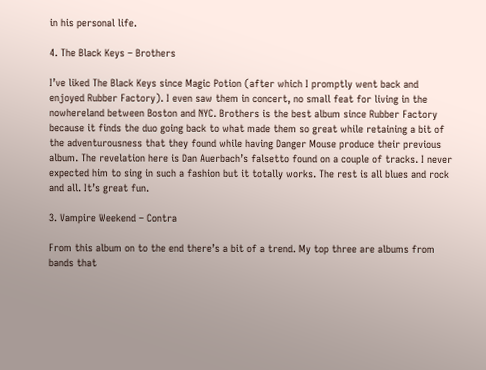in his personal life.

4. The Black Keys – Brothers

I’ve liked The Black Keys since Magic Potion (after which I promptly went back and enjoyed Rubber Factory). I even saw them in concert, no small feat for living in the nowhereland between Boston and NYC. Brothers is the best album since Rubber Factory because it finds the duo going back to what made them so great while retaining a bit of the adventurousness that they found while having Danger Mouse produce their previous album. The revelation here is Dan Auerbach’s falsetto found on a couple of tracks. I never expected him to sing in such a fashion but it totally works. The rest is all blues and rock and all. It’s great fun.

3. Vampire Weekend – Contra

From this album on to the end there’s a bit of a trend. My top three are albums from bands that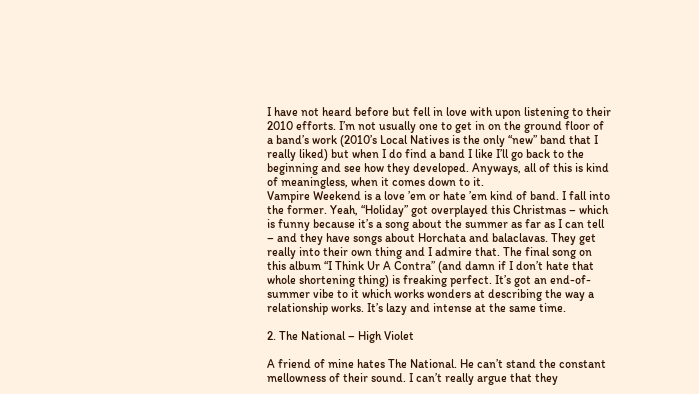I have not heard before but fell in love with upon listening to their 2010 efforts. I’m not usually one to get in on the ground floor of a band’s work (2010’s Local Natives is the only “new” band that I really liked) but when I do find a band I like I’ll go back to the beginning and see how they developed. Anyways, all of this is kind of meaningless, when it comes down to it.
Vampire Weekend is a love ’em or hate ’em kind of band. I fall into the former. Yeah, “Holiday” got overplayed this Christmas – which is funny because it’s a song about the summer as far as I can tell – and they have songs about Horchata and balaclavas. They get really into their own thing and I admire that. The final song on this album “I Think Ur A Contra” (and damn if I don’t hate that whole shortening thing) is freaking perfect. It’s got an end-of-summer vibe to it which works wonders at describing the way a relationship works. It’s lazy and intense at the same time.

2. The National – High Violet

A friend of mine hates The National. He can’t stand the constant mellowness of their sound. I can’t really argue that they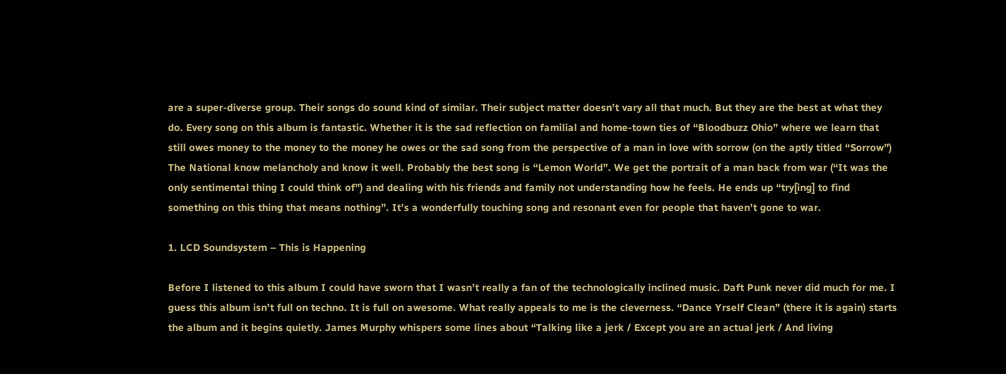are a super-diverse group. Their songs do sound kind of similar. Their subject matter doesn’t vary all that much. But they are the best at what they do. Every song on this album is fantastic. Whether it is the sad reflection on familial and home-town ties of “Bloodbuzz Ohio” where we learn that still owes money to the money to the money he owes or the sad song from the perspective of a man in love with sorrow (on the aptly titled “Sorrow”) The National know melancholy and know it well. Probably the best song is “Lemon World”. We get the portrait of a man back from war (“It was the only sentimental thing I could think of”) and dealing with his friends and family not understanding how he feels. He ends up “try[ing] to find something on this thing that means nothing”. It’s a wonderfully touching song and resonant even for people that haven’t gone to war.

1. LCD Soundsystem – This is Happening

Before I listened to this album I could have sworn that I wasn’t really a fan of the technologically inclined music. Daft Punk never did much for me. I guess this album isn’t full on techno. It is full on awesome. What really appeals to me is the cleverness. “Dance Yrself Clean” (there it is again) starts the album and it begins quietly. James Murphy whispers some lines about “Talking like a jerk / Except you are an actual jerk / And living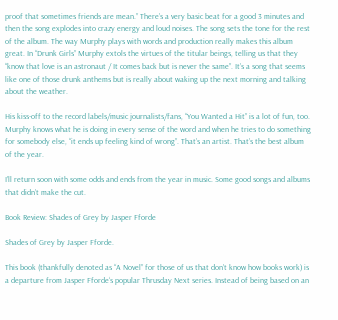proof that sometimes friends are mean.” There’s a very basic beat for a good 3 minutes and then the song explodes into crazy energy and loud noises. The song sets the tone for the rest of the album. The way Murphy plays with words and production really makes this album great. In “Drunk Girls” Murphy extols the virtues of the titular beings, telling us that they “know that love is an astronaut / It comes back but is never the same”. It’s a song that seems like one of those drunk anthems but is really about waking up the next morning and talking about the weather.

His kiss-off to the record labels/music journalists/fans, “You Wanted a Hit” is a lot of fun, too. Murphy knows what he is doing in every sense of the word and when he tries to do something for somebody else, “it ends up feeling kind of wrong”. That’s an artist. That’s the best album of the year.

I’ll return soon with some odds and ends from the year in music. Some good songs and albums that didn’t make the cut.

Book Review: Shades of Grey by Jasper Fforde

Shades of Grey by Jasper Fforde.

This book (thankfully denoted as “A Novel” for those of us that don’t know how books work) is a departure from Jasper Fforde‘s popular Thrusday Next series. Instead of being based on an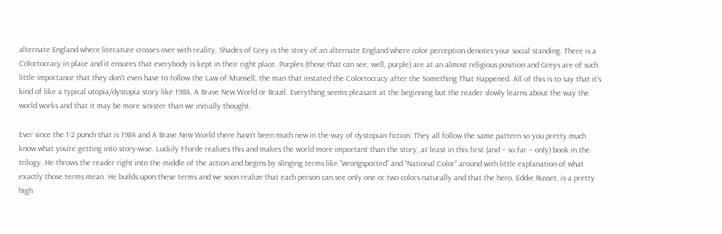alternate England where literature crosses over with reality, Shades of Grey is the story of an alternate England where color perception denotes your social standing. There is a Colortocracy in place and it ensures that everybody is kept in their right place. Purples (those that can see, well, purple) are at an almost religious position and Greys are of such little importance that they don’t even have to follow the Law of Munsell, the man that instated the Colortocracy after the Something That Happened. All of this is to say that it’s kind of like a typical utopia/dystopia story like 1984, A Brave New World or Brazil. Everything seems pleasant at the beginning but the reader slowly learns about the way the world works and that it may be more sinister than we initially thought.

Ever since the 1-2 punch that is 1984 and A Brave New World there hasn’t been much new in the way of dystopian fiction. They all follow the same pattern so you pretty much know what you’re getting into story-wise. Luckily Fforde realizes this and makes the world more important than the story, at least in this first (and – so far – only) book in the trilogy. He throws the reader right into the middle of the action and begins by slinging terms like “wrongspotted” and “National Color” around with little explanation of what exactly those terms mean. He builds upon these terms and we soon realize that each person can see only one or two colors naturally and that the hero, Eddie Russet, is a pretty high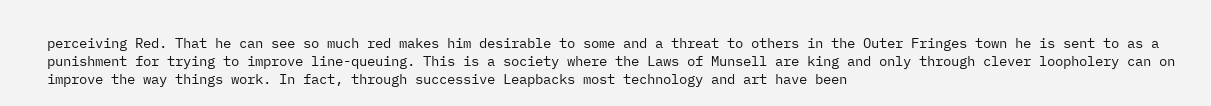perceiving Red. That he can see so much red makes him desirable to some and a threat to others in the Outer Fringes town he is sent to as a punishment for trying to improve line-queuing. This is a society where the Laws of Munsell are king and only through clever loopholery can on improve the way things work. In fact, through successive Leapbacks most technology and art have been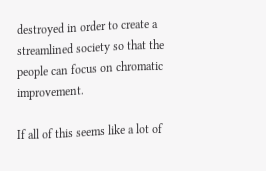destroyed in order to create a streamlined society so that the people can focus on chromatic improvement.

If all of this seems like a lot of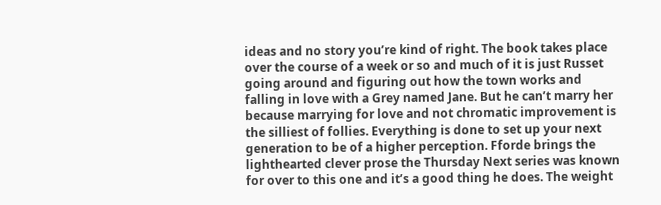ideas and no story you’re kind of right. The book takes place over the course of a week or so and much of it is just Russet going around and figuring out how the town works and falling in love with a Grey named Jane. But he can’t marry her because marrying for love and not chromatic improvement is the silliest of follies. Everything is done to set up your next generation to be of a higher perception. Fforde brings the lighthearted clever prose the Thursday Next series was known for over to this one and it’s a good thing he does. The weight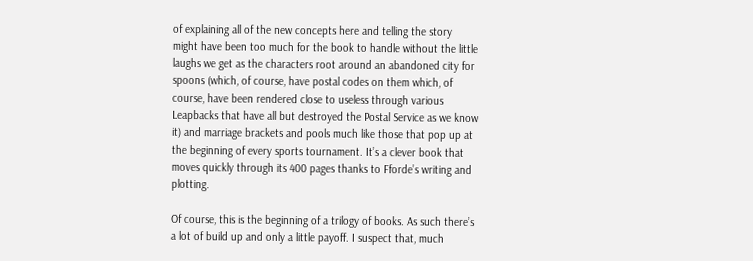of explaining all of the new concepts here and telling the story might have been too much for the book to handle without the little laughs we get as the characters root around an abandoned city for spoons (which, of course, have postal codes on them which, of course, have been rendered close to useless through various Leapbacks that have all but destroyed the Postal Service as we know it) and marriage brackets and pools much like those that pop up at the beginning of every sports tournament. It’s a clever book that moves quickly through its 400 pages thanks to Fforde’s writing and plotting.

Of course, this is the beginning of a trilogy of books. As such there’s a lot of build up and only a little payoff. I suspect that, much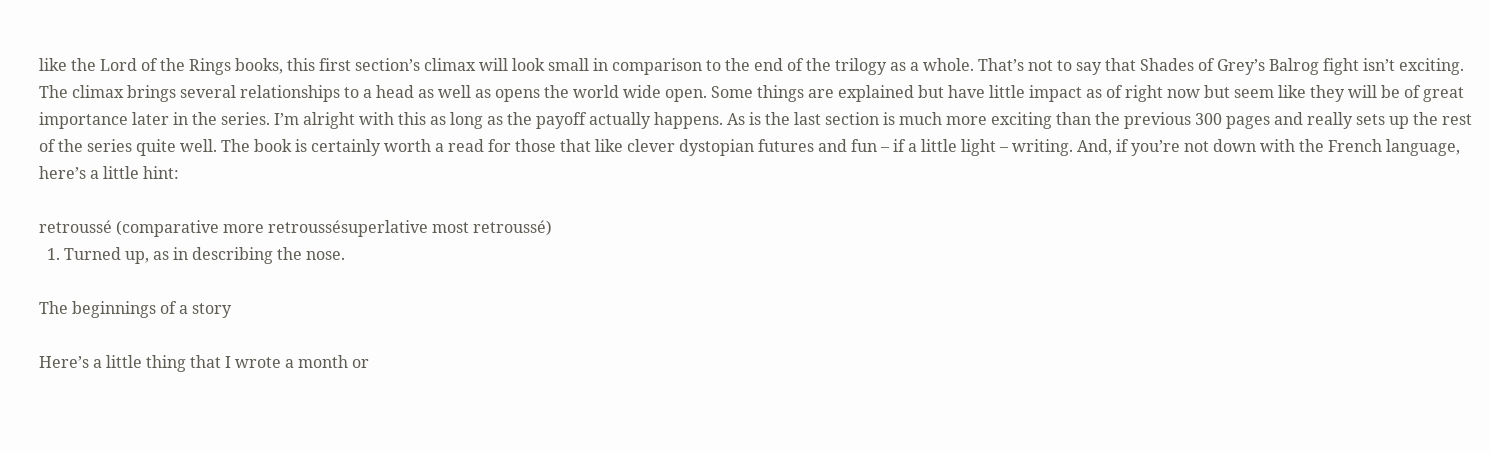like the Lord of the Rings books, this first section’s climax will look small in comparison to the end of the trilogy as a whole. That’s not to say that Shades of Grey’s Balrog fight isn’t exciting. The climax brings several relationships to a head as well as opens the world wide open. Some things are explained but have little impact as of right now but seem like they will be of great importance later in the series. I’m alright with this as long as the payoff actually happens. As is the last section is much more exciting than the previous 300 pages and really sets up the rest of the series quite well. The book is certainly worth a read for those that like clever dystopian futures and fun – if a little light – writing. And, if you’re not down with the French language, here’s a little hint:

retroussé (comparative more retroussésuperlative most retroussé)
  1. Turned up, as in describing the nose.

The beginnings of a story

Here’s a little thing that I wrote a month or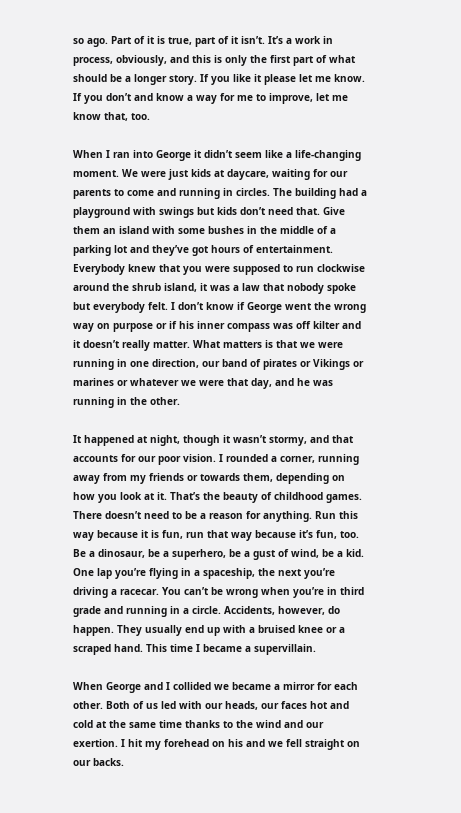so ago. Part of it is true, part of it isn’t. It’s a work in process, obviously, and this is only the first part of what should be a longer story. If you like it please let me know. If you don’t and know a way for me to improve, let me know that, too.

When I ran into George it didn’t seem like a life-changing moment. We were just kids at daycare, waiting for our parents to come and running in circles. The building had a playground with swings but kids don’t need that. Give them an island with some bushes in the middle of a parking lot and they’ve got hours of entertainment. Everybody knew that you were supposed to run clockwise around the shrub island, it was a law that nobody spoke but everybody felt. I don’t know if George went the wrong way on purpose or if his inner compass was off kilter and it doesn’t really matter. What matters is that we were running in one direction, our band of pirates or Vikings or marines or whatever we were that day, and he was running in the other.

It happened at night, though it wasn’t stormy, and that accounts for our poor vision. I rounded a corner, running away from my friends or towards them, depending on how you look at it. That’s the beauty of childhood games. There doesn’t need to be a reason for anything. Run this way because it is fun, run that way because it’s fun, too. Be a dinosaur, be a superhero, be a gust of wind, be a kid. One lap you’re flying in a spaceship, the next you’re driving a racecar. You can’t be wrong when you’re in third grade and running in a circle. Accidents, however, do happen. They usually end up with a bruised knee or a scraped hand. This time I became a supervillain.

When George and I collided we became a mirror for each other. Both of us led with our heads, our faces hot and cold at the same time thanks to the wind and our exertion. I hit my forehead on his and we fell straight on our backs.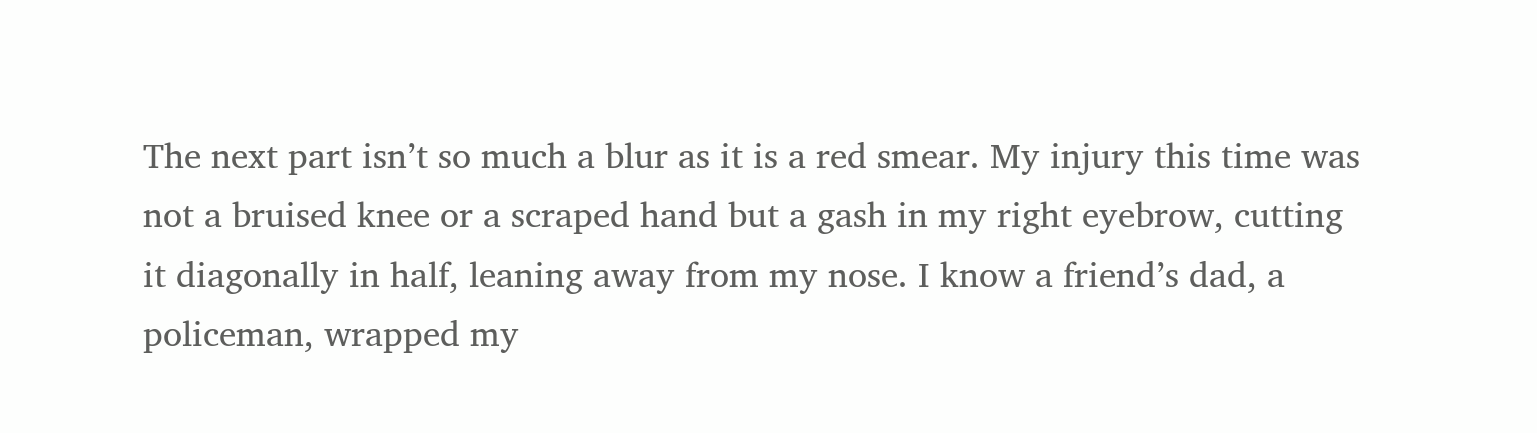The next part isn’t so much a blur as it is a red smear. My injury this time was not a bruised knee or a scraped hand but a gash in my right eyebrow, cutting it diagonally in half, leaning away from my nose. I know a friend’s dad, a policeman, wrapped my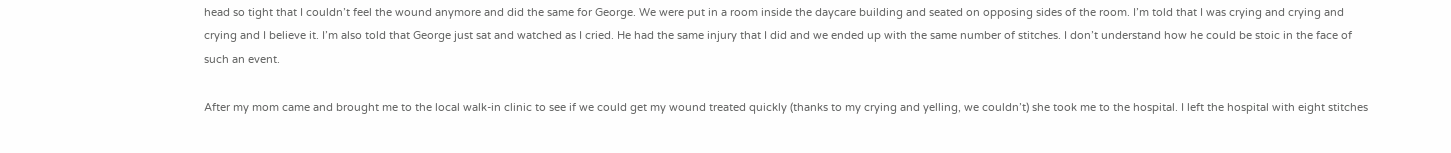head so tight that I couldn’t feel the wound anymore and did the same for George. We were put in a room inside the daycare building and seated on opposing sides of the room. I’m told that I was crying and crying and crying and I believe it. I’m also told that George just sat and watched as I cried. He had the same injury that I did and we ended up with the same number of stitches. I don’t understand how he could be stoic in the face of such an event.

After my mom came and brought me to the local walk-in clinic to see if we could get my wound treated quickly (thanks to my crying and yelling, we couldn’t) she took me to the hospital. I left the hospital with eight stitches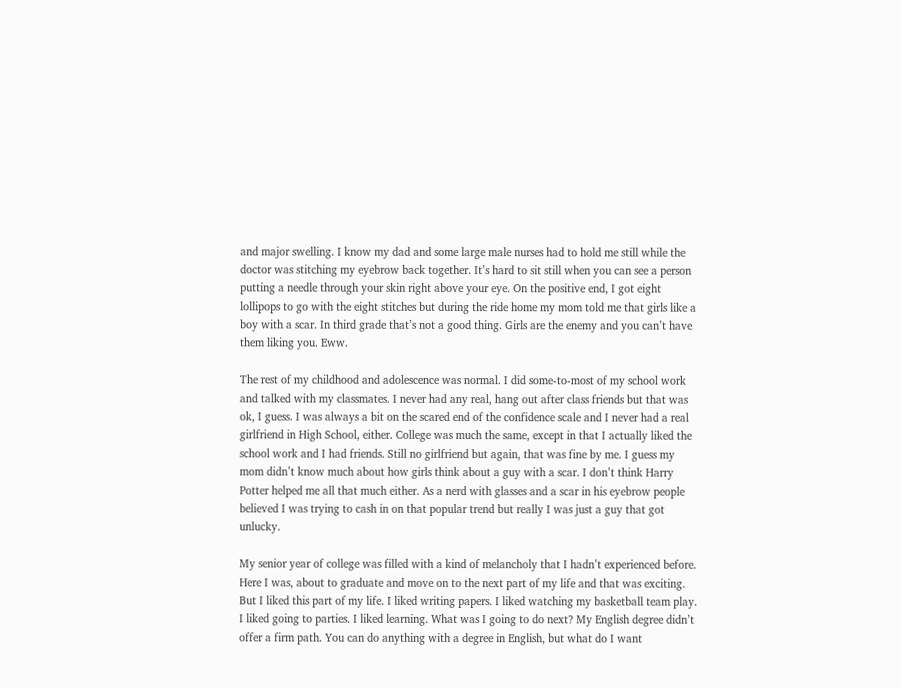and major swelling. I know my dad and some large male nurses had to hold me still while the doctor was stitching my eyebrow back together. It’s hard to sit still when you can see a person putting a needle through your skin right above your eye. On the positive end, I got eight lollipops to go with the eight stitches but during the ride home my mom told me that girls like a boy with a scar. In third grade that’s not a good thing. Girls are the enemy and you can’t have them liking you. Eww.

The rest of my childhood and adolescence was normal. I did some-to-most of my school work and talked with my classmates. I never had any real, hang out after class friends but that was ok, I guess. I was always a bit on the scared end of the confidence scale and I never had a real girlfriend in High School, either. College was much the same, except in that I actually liked the school work and I had friends. Still no girlfriend but again, that was fine by me. I guess my mom didn’t know much about how girls think about a guy with a scar. I don’t think Harry Potter helped me all that much either. As a nerd with glasses and a scar in his eyebrow people believed I was trying to cash in on that popular trend but really I was just a guy that got unlucky.

My senior year of college was filled with a kind of melancholy that I hadn’t experienced before. Here I was, about to graduate and move on to the next part of my life and that was exciting. But I liked this part of my life. I liked writing papers. I liked watching my basketball team play. I liked going to parties. I liked learning. What was I going to do next? My English degree didn’t offer a firm path. You can do anything with a degree in English, but what do I want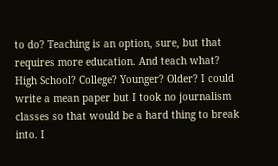to do? Teaching is an option, sure, but that requires more education. And teach what? High School? College? Younger? Older? I could write a mean paper but I took no journalism classes so that would be a hard thing to break into. I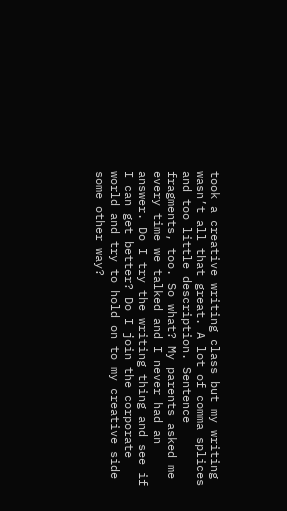took a creative writing class but my writing wasn’t all that great. A lot of comma splices and too little description. Sentence fragments, too. So what? My parents asked me every time we talked and I never had an answer. Do I try the writing thing and see if I can get better? Do I join the corporate world and try to hold on to my creative side some other way?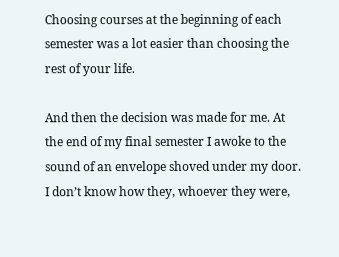Choosing courses at the beginning of each semester was a lot easier than choosing the rest of your life.

And then the decision was made for me. At the end of my final semester I awoke to the sound of an envelope shoved under my door. I don’t know how they, whoever they were,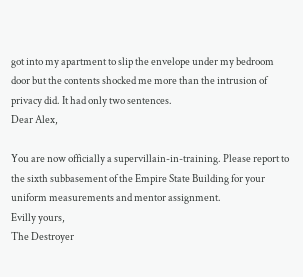got into my apartment to slip the envelope under my bedroom door but the contents shocked me more than the intrusion of privacy did. It had only two sentences.
Dear Alex,

You are now officially a supervillain-in-training. Please report to the sixth subbasement of the Empire State Building for your uniform measurements and mentor assignment.
Evilly yours,
The Destroyer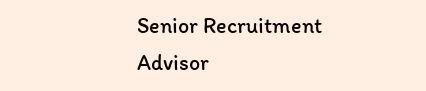Senior Recruitment Advisor